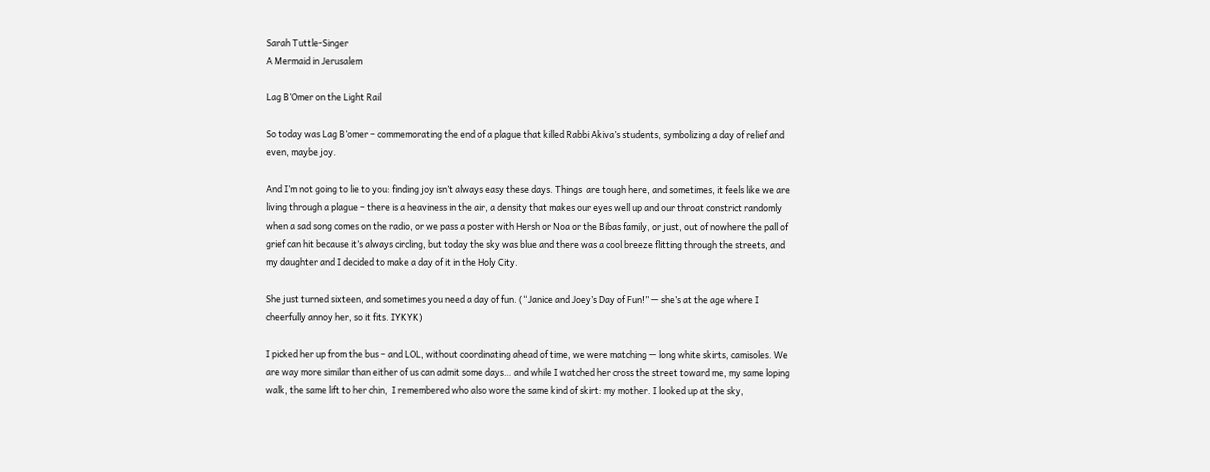Sarah Tuttle-Singer
A Mermaid in Jerusalem

Lag B’Omer on the Light Rail

So today was Lag B’omer – commemorating the end of a plague that killed Rabbi Akiva’s students, symbolizing a day of relief and even, maybe joy.

And I’m not going to lie to you: finding joy isn’t always easy these days. Things  are tough here, and sometimes, it feels like we are living through a plague – there is a heaviness in the air, a density that makes our eyes well up and our throat constrict randomly when a sad song comes on the radio, or we pass a poster with Hersh or Noa or the Bibas family, or just, out of nowhere the pall of grief can hit because it’s always circling, but today the sky was blue and there was a cool breeze flitting through the streets, and my daughter and I decided to make a day of it in the Holy City.

She just turned sixteen, and sometimes you need a day of fun. (“Janice and Joey’s Day of Fun!” — she’s at the age where I cheerfully annoy her, so it fits. IYKYK)

I picked her up from the bus – and LOL, without coordinating ahead of time, we were matching — long white skirts, camisoles. We are way more similar than either of us can admit some days… and while I watched her cross the street toward me, my same loping walk, the same lift to her chin,  I remembered who also wore the same kind of skirt: my mother. I looked up at the sky,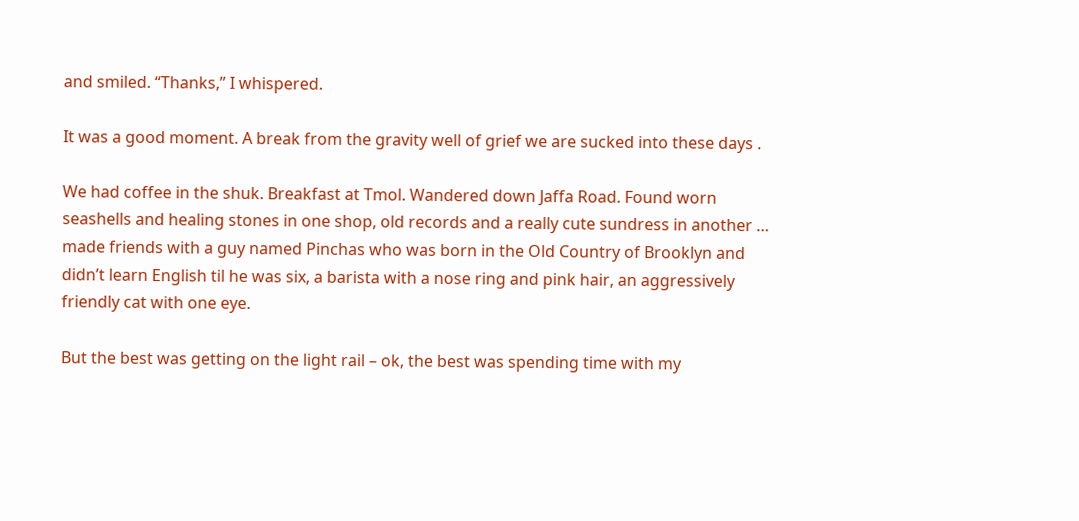and smiled. “Thanks,” I whispered.

It was a good moment. A break from the gravity well of grief we are sucked into these days .

We had coffee in the shuk. Breakfast at Tmol. Wandered down Jaffa Road. Found worn seashells and healing stones in one shop, old records and a really cute sundress in another … made friends with a guy named Pinchas who was born in the Old Country of Brooklyn and didn’t learn English til he was six, a barista with a nose ring and pink hair, an aggressively friendly cat with one eye.

But the best was getting on the light rail – ok, the best was spending time with my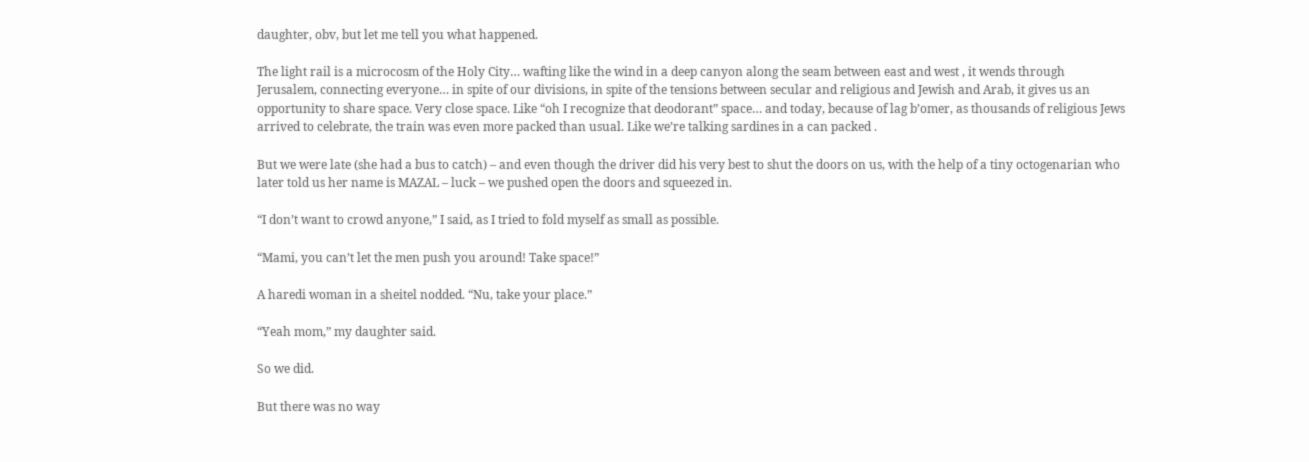daughter, obv, but let me tell you what happened.

The light rail is a microcosm of the Holy City… wafting like the wind in a deep canyon along the seam between east and west , it wends through Jerusalem, connecting everyone… in spite of our divisions, in spite of the tensions between secular and religious and Jewish and Arab, it gives us an opportunity to share space. Very close space. Like “oh I recognize that deodorant” space… and today, because of lag b’omer, as thousands of religious Jews arrived to celebrate, the train was even more packed than usual. Like we’re talking sardines in a can packed .

But we were late (she had a bus to catch) – and even though the driver did his very best to shut the doors on us, with the help of a tiny octogenarian who later told us her name is MAZAL – luck – we pushed open the doors and squeezed in.

“I don’t want to crowd anyone,” I said, as I tried to fold myself as small as possible.

“Mami, you can’t let the men push you around! Take space!”

A haredi woman in a sheitel nodded. “Nu, take your place.”

“Yeah mom,” my daughter said.

So we did.

But there was no way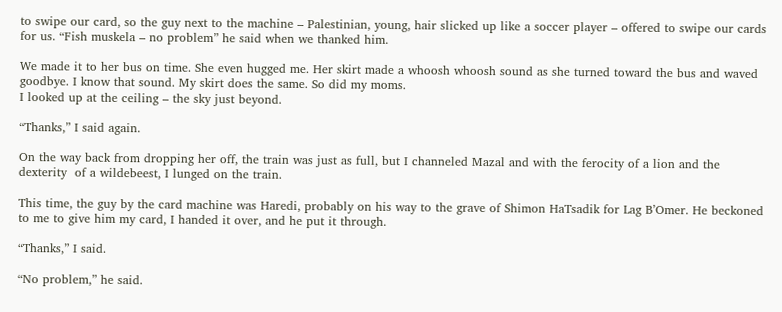to swipe our card, so the guy next to the machine – Palestinian, young, hair slicked up like a soccer player – offered to swipe our cards for us. “Fish muskela – no problem” he said when we thanked him.

We made it to her bus on time. She even hugged me. Her skirt made a whoosh whoosh sound as she turned toward the bus and waved goodbye. I know that sound. My skirt does the same. So did my moms.
I looked up at the ceiling – the sky just beyond.

“Thanks,” I said again.

On the way back from dropping her off, the train was just as full, but I channeled Mazal and with the ferocity of a lion and the dexterity  of a wildebeest, I lunged on the train.

This time, the guy by the card machine was Haredi, probably on his way to the grave of Shimon HaTsadik for Lag B’Omer. He beckoned to me to give him my card, I handed it over, and he put it through.

“Thanks,” I said.

“No problem,” he said.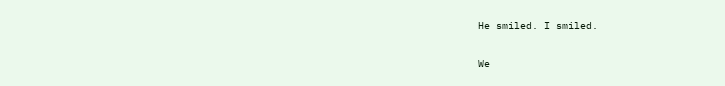He smiled. I smiled.

We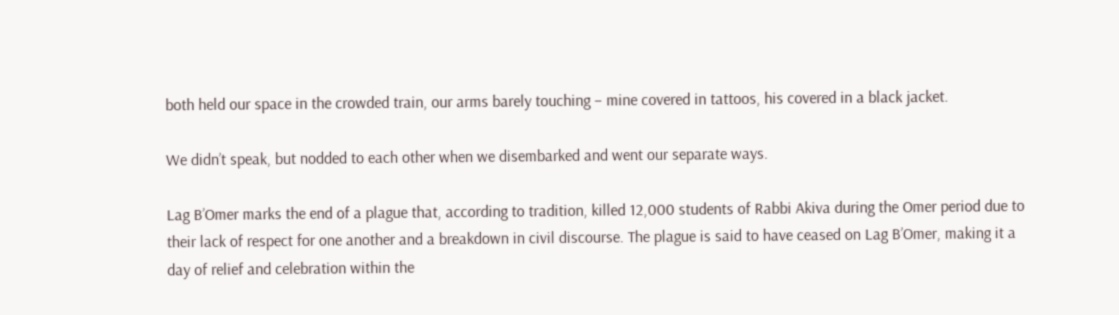both held our space in the crowded train, our arms barely touching – mine covered in tattoos, his covered in a black jacket.

We didn’t speak, but nodded to each other when we disembarked and went our separate ways.

Lag B’Omer marks the end of a plague that, according to tradition, killed 12,000 students of Rabbi Akiva during the Omer period due to their lack of respect for one another and a breakdown in civil discourse. The plague is said to have ceased on Lag B’Omer, making it a day of relief and celebration within the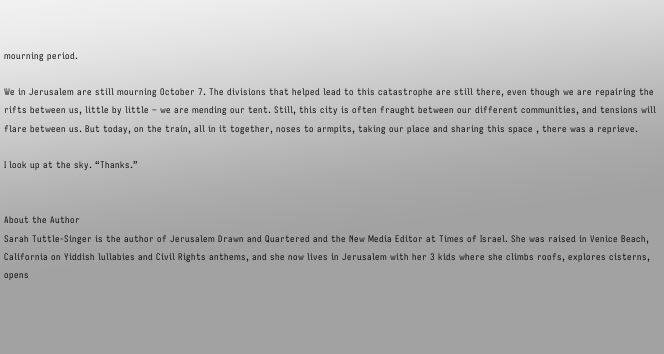mourning period.

We in Jerusalem are still mourning October 7. The divisions that helped lead to this catastrophe are still there, even though we are repairing the rifts between us, little by little – we are mending our tent. Still, this city is often fraught between our different communities, and tensions will flare between us. But today, on the train, all in it together, noses to armpits, taking our place and sharing this space , there was a reprieve.

I look up at the sky. “Thanks.”


About the Author
Sarah Tuttle-Singer is the author of Jerusalem Drawn and Quartered and the New Media Editor at Times of Israel. She was raised in Venice Beach, California on Yiddish lullabies and Civil Rights anthems, and she now lives in Jerusalem with her 3 kids where she climbs roofs, explores cisterns, opens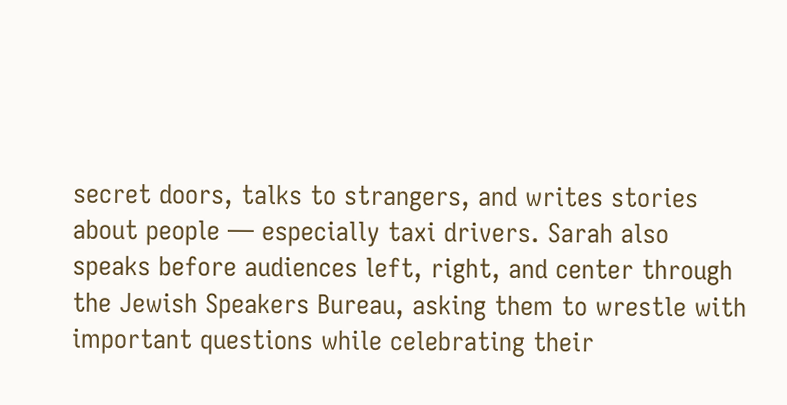secret doors, talks to strangers, and writes stories about people — especially taxi drivers. Sarah also speaks before audiences left, right, and center through the Jewish Speakers Bureau, asking them to wrestle with important questions while celebrating their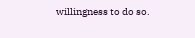willingness to do so.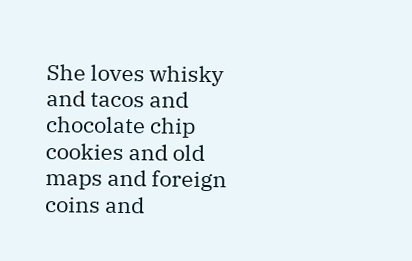She loves whisky and tacos and chocolate chip cookies and old maps and foreign coins and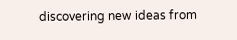discovering new ideas from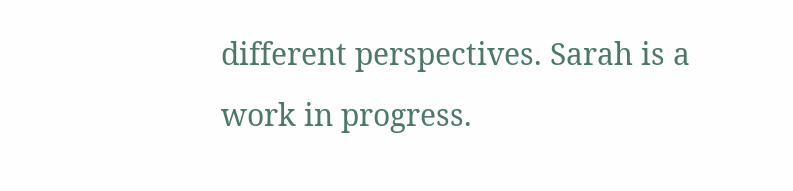different perspectives. Sarah is a work in progress.